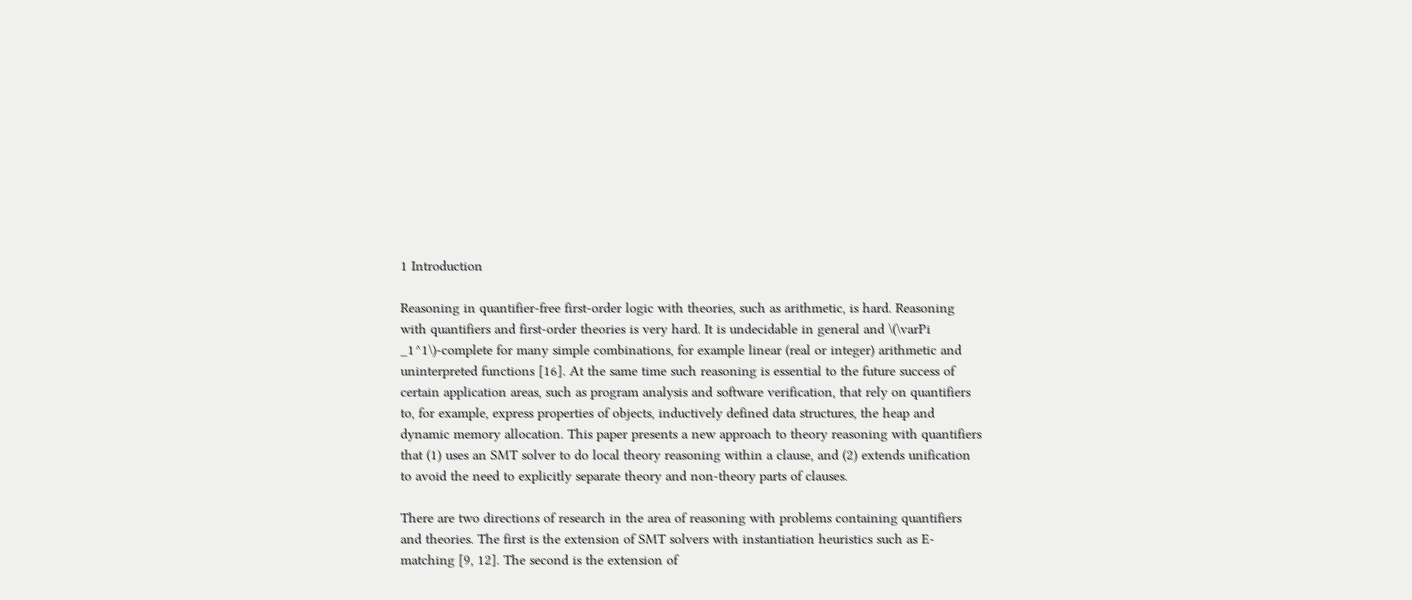1 Introduction

Reasoning in quantifier-free first-order logic with theories, such as arithmetic, is hard. Reasoning with quantifiers and first-order theories is very hard. It is undecidable in general and \(\varPi _1^1\)-complete for many simple combinations, for example linear (real or integer) arithmetic and uninterpreted functions [16]. At the same time such reasoning is essential to the future success of certain application areas, such as program analysis and software verification, that rely on quantifiers to, for example, express properties of objects, inductively defined data structures, the heap and dynamic memory allocation. This paper presents a new approach to theory reasoning with quantifiers that (1) uses an SMT solver to do local theory reasoning within a clause, and (2) extends unification to avoid the need to explicitly separate theory and non-theory parts of clauses.

There are two directions of research in the area of reasoning with problems containing quantifiers and theories. The first is the extension of SMT solvers with instantiation heuristics such as E-matching [9, 12]. The second is the extension of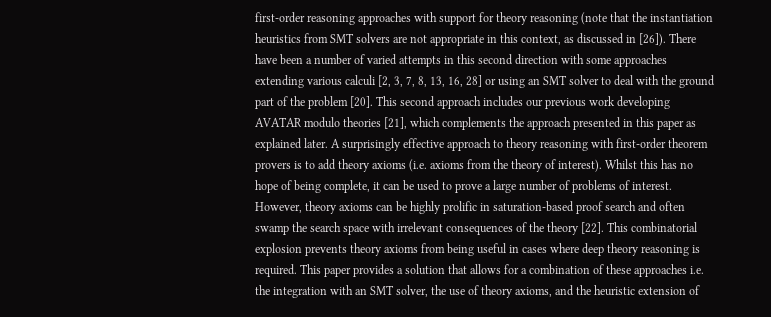first-order reasoning approaches with support for theory reasoning (note that the instantiation heuristics from SMT solvers are not appropriate in this context, as discussed in [26]). There have been a number of varied attempts in this second direction with some approaches extending various calculi [2, 3, 7, 8, 13, 16, 28] or using an SMT solver to deal with the ground part of the problem [20]. This second approach includes our previous work developing AVATAR modulo theories [21], which complements the approach presented in this paper as explained later. A surprisingly effective approach to theory reasoning with first-order theorem provers is to add theory axioms (i.e. axioms from the theory of interest). Whilst this has no hope of being complete, it can be used to prove a large number of problems of interest. However, theory axioms can be highly prolific in saturation-based proof search and often swamp the search space with irrelevant consequences of the theory [22]. This combinatorial explosion prevents theory axioms from being useful in cases where deep theory reasoning is required. This paper provides a solution that allows for a combination of these approaches i.e. the integration with an SMT solver, the use of theory axioms, and the heuristic extension of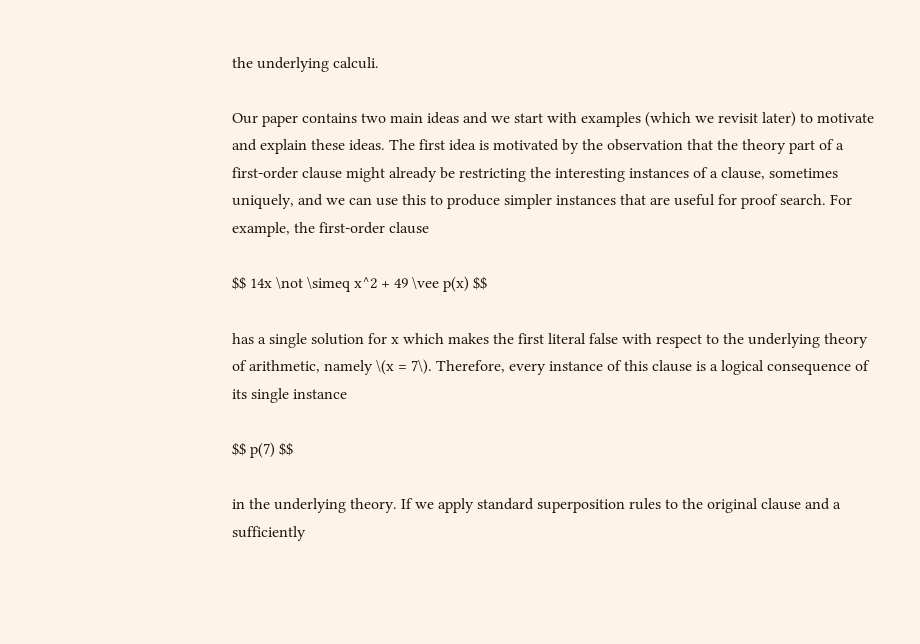the underlying calculi.

Our paper contains two main ideas and we start with examples (which we revisit later) to motivate and explain these ideas. The first idea is motivated by the observation that the theory part of a first-order clause might already be restricting the interesting instances of a clause, sometimes uniquely, and we can use this to produce simpler instances that are useful for proof search. For example, the first-order clause

$$ 14x \not \simeq x^2 + 49 \vee p(x) $$

has a single solution for x which makes the first literal false with respect to the underlying theory of arithmetic, namely \(x = 7\). Therefore, every instance of this clause is a logical consequence of its single instance

$$ p(7) $$

in the underlying theory. If we apply standard superposition rules to the original clause and a sufficiently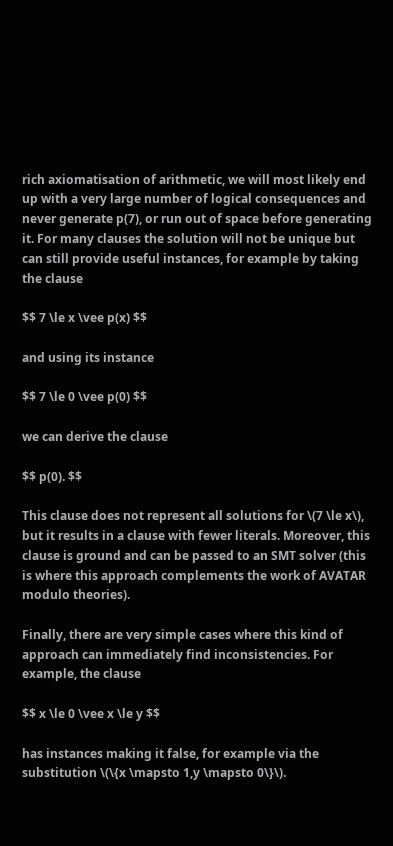rich axiomatisation of arithmetic, we will most likely end up with a very large number of logical consequences and never generate p(7), or run out of space before generating it. For many clauses the solution will not be unique but can still provide useful instances, for example by taking the clause

$$ 7 \le x \vee p(x) $$

and using its instance

$$ 7 \le 0 \vee p(0) $$

we can derive the clause

$$ p(0). $$

This clause does not represent all solutions for \(7 \le x\), but it results in a clause with fewer literals. Moreover, this clause is ground and can be passed to an SMT solver (this is where this approach complements the work of AVATAR modulo theories).

Finally, there are very simple cases where this kind of approach can immediately find inconsistencies. For example, the clause

$$ x \le 0 \vee x \le y $$

has instances making it false, for example via the substitution \(\{x \mapsto 1,y \mapsto 0\}\).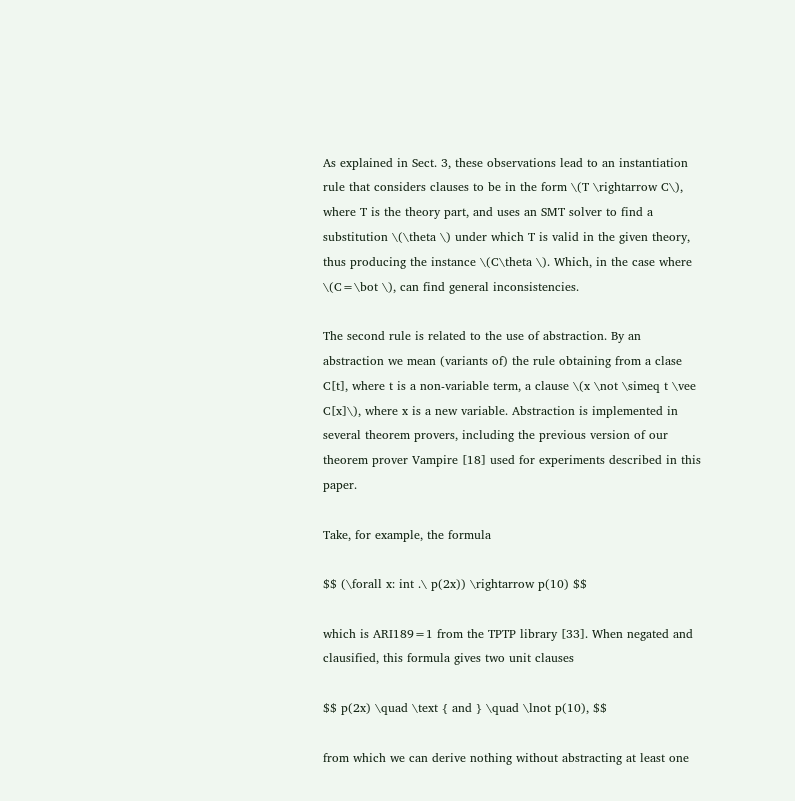As explained in Sect. 3, these observations lead to an instantiation rule that considers clauses to be in the form \(T \rightarrow C\), where T is the theory part, and uses an SMT solver to find a substitution \(\theta \) under which T is valid in the given theory, thus producing the instance \(C\theta \). Which, in the case where \(C=\bot \), can find general inconsistencies.

The second rule is related to the use of abstraction. By an abstraction we mean (variants of) the rule obtaining from a clase C[t], where t is a non-variable term, a clause \(x \not \simeq t \vee C[x]\), where x is a new variable. Abstraction is implemented in several theorem provers, including the previous version of our theorem prover Vampire [18] used for experiments described in this paper.

Take, for example, the formula

$$ (\forall x: int .\ p(2x)) \rightarrow p(10) $$

which is ARI189=1 from the TPTP library [33]. When negated and clausified, this formula gives two unit clauses

$$ p(2x) \quad \text { and } \quad \lnot p(10), $$

from which we can derive nothing without abstracting at least one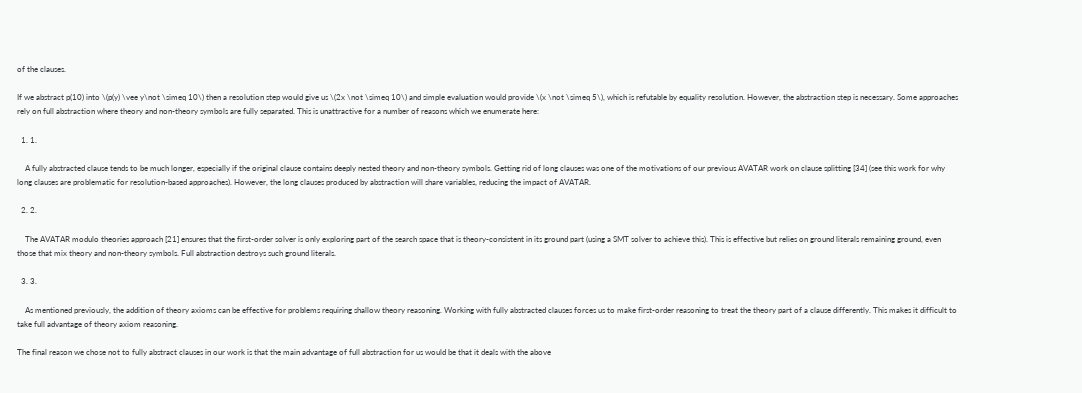of the clauses.

If we abstract p(10) into \(p(y) \vee y\not \simeq 10\) then a resolution step would give us \(2x \not \simeq 10\) and simple evaluation would provide \(x \not \simeq 5\), which is refutable by equality resolution. However, the abstraction step is necessary. Some approaches rely on full abstraction where theory and non-theory symbols are fully separated. This is unattractive for a number of reasons which we enumerate here:

  1. 1.

    A fully abstracted clause tends to be much longer, especially if the original clause contains deeply nested theory and non-theory symbols. Getting rid of long clauses was one of the motivations of our previous AVATAR work on clause splitting [34] (see this work for why long clauses are problematic for resolution-based approaches). However, the long clauses produced by abstraction will share variables, reducing the impact of AVATAR.

  2. 2.

    The AVATAR modulo theories approach [21] ensures that the first-order solver is only exploring part of the search space that is theory-consistent in its ground part (using a SMT solver to achieve this). This is effective but relies on ground literals remaining ground, even those that mix theory and non-theory symbols. Full abstraction destroys such ground literals.

  3. 3.

    As mentioned previously, the addition of theory axioms can be effective for problems requiring shallow theory reasoning. Working with fully abstracted clauses forces us to make first-order reasoning to treat the theory part of a clause differently. This makes it difficult to take full advantage of theory axiom reasoning.

The final reason we chose not to fully abstract clauses in our work is that the main advantage of full abstraction for us would be that it deals with the above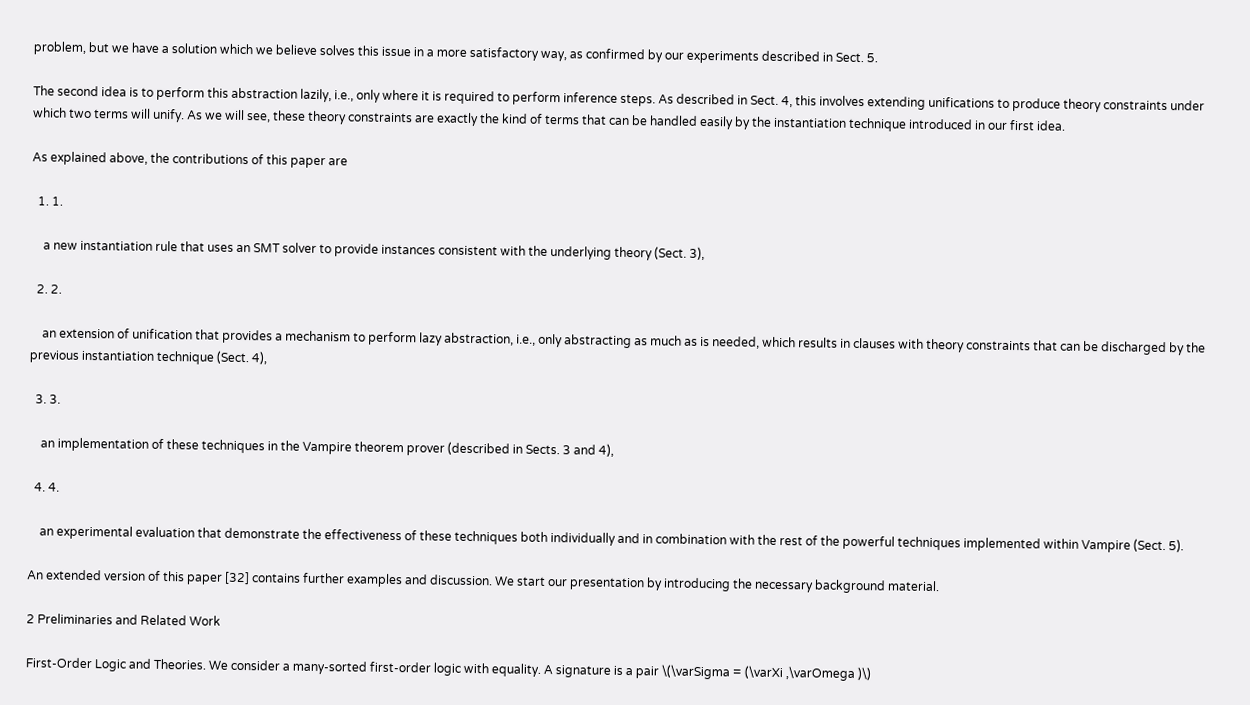problem, but we have a solution which we believe solves this issue in a more satisfactory way, as confirmed by our experiments described in Sect. 5.

The second idea is to perform this abstraction lazily, i.e., only where it is required to perform inference steps. As described in Sect. 4, this involves extending unifications to produce theory constraints under which two terms will unify. As we will see, these theory constraints are exactly the kind of terms that can be handled easily by the instantiation technique introduced in our first idea.

As explained above, the contributions of this paper are

  1. 1.

    a new instantiation rule that uses an SMT solver to provide instances consistent with the underlying theory (Sect. 3),

  2. 2.

    an extension of unification that provides a mechanism to perform lazy abstraction, i.e., only abstracting as much as is needed, which results in clauses with theory constraints that can be discharged by the previous instantiation technique (Sect. 4),

  3. 3.

    an implementation of these techniques in the Vampire theorem prover (described in Sects. 3 and 4),

  4. 4.

    an experimental evaluation that demonstrate the effectiveness of these techniques both individually and in combination with the rest of the powerful techniques implemented within Vampire (Sect. 5).

An extended version of this paper [32] contains further examples and discussion. We start our presentation by introducing the necessary background material.

2 Preliminaries and Related Work

First-Order Logic and Theories. We consider a many-sorted first-order logic with equality. A signature is a pair \(\varSigma = (\varXi ,\varOmega )\)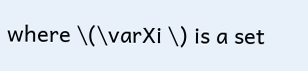where \(\varXi \) is a set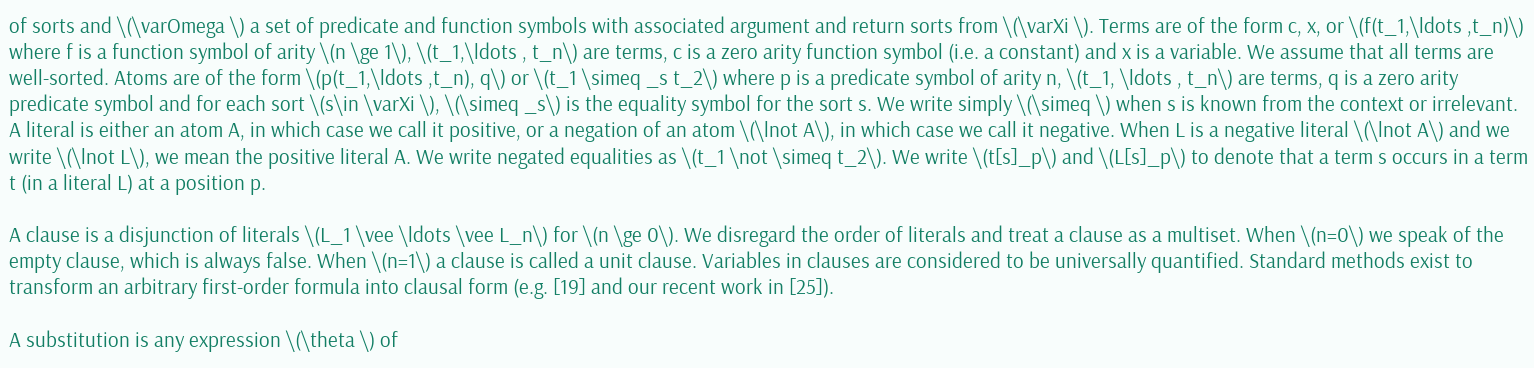of sorts and \(\varOmega \) a set of predicate and function symbols with associated argument and return sorts from \(\varXi \). Terms are of the form c, x, or \(f(t_1,\ldots ,t_n)\) where f is a function symbol of arity \(n \ge 1\), \(t_1,\ldots , t_n\) are terms, c is a zero arity function symbol (i.e. a constant) and x is a variable. We assume that all terms are well-sorted. Atoms are of the form \(p(t_1,\ldots ,t_n), q\) or \(t_1 \simeq _s t_2\) where p is a predicate symbol of arity n, \(t_1, \ldots , t_n\) are terms, q is a zero arity predicate symbol and for each sort \(s\in \varXi \), \(\simeq _s\) is the equality symbol for the sort s. We write simply \(\simeq \) when s is known from the context or irrelevant. A literal is either an atom A, in which case we call it positive, or a negation of an atom \(\lnot A\), in which case we call it negative. When L is a negative literal \(\lnot A\) and we write \(\lnot L\), we mean the positive literal A. We write negated equalities as \(t_1 \not \simeq t_2\). We write \(t[s]_p\) and \(L[s]_p\) to denote that a term s occurs in a term t (in a literal L) at a position p.

A clause is a disjunction of literals \(L_1 \vee \ldots \vee L_n\) for \(n \ge 0\). We disregard the order of literals and treat a clause as a multiset. When \(n=0\) we speak of the empty clause, which is always false. When \(n=1\) a clause is called a unit clause. Variables in clauses are considered to be universally quantified. Standard methods exist to transform an arbitrary first-order formula into clausal form (e.g. [19] and our recent work in [25]).

A substitution is any expression \(\theta \) of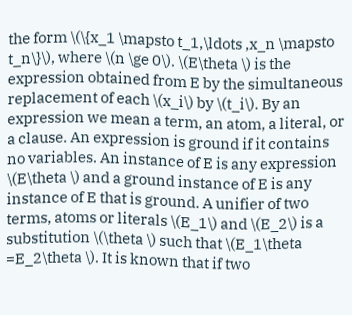the form \(\{x_1 \mapsto t_1,\ldots ,x_n \mapsto t_n\}\), where \(n \ge 0\). \(E\theta \) is the expression obtained from E by the simultaneous replacement of each \(x_i\) by \(t_i\). By an expression we mean a term, an atom, a literal, or a clause. An expression is ground if it contains no variables. An instance of E is any expression \(E\theta \) and a ground instance of E is any instance of E that is ground. A unifier of two terms, atoms or literals \(E_1\) and \(E_2\) is a substitution \(\theta \) such that \(E_1\theta =E_2\theta \). It is known that if two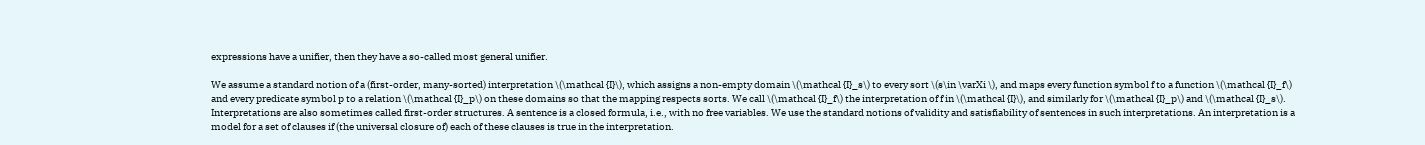expressions have a unifier, then they have a so-called most general unifier.

We assume a standard notion of a (first-order, many-sorted) interpretation \(\mathcal {I}\), which assigns a non-empty domain \(\mathcal {I}_s\) to every sort \(s\in \varXi \), and maps every function symbol f to a function \(\mathcal {I}_f\) and every predicate symbol p to a relation \(\mathcal {I}_p\) on these domains so that the mapping respects sorts. We call \(\mathcal {I}_f\) the interpretation of f in \(\mathcal {I}\), and similarly for \(\mathcal {I}_p\) and \(\mathcal {I}_s\). Interpretations are also sometimes called first-order structures. A sentence is a closed formula, i.e., with no free variables. We use the standard notions of validity and satisfiability of sentences in such interpretations. An interpretation is a model for a set of clauses if (the universal closure of) each of these clauses is true in the interpretation.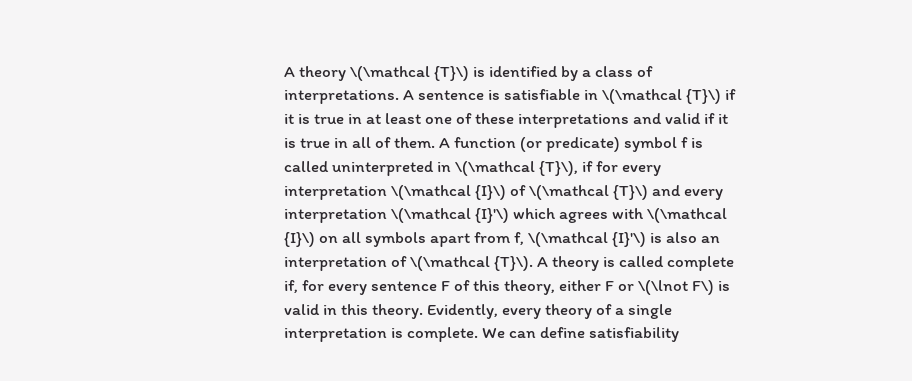A theory \(\mathcal {T}\) is identified by a class of interpretations. A sentence is satisfiable in \(\mathcal {T}\) if it is true in at least one of these interpretations and valid if it is true in all of them. A function (or predicate) symbol f is called uninterpreted in \(\mathcal {T}\), if for every interpretation \(\mathcal {I}\) of \(\mathcal {T}\) and every interpretation \(\mathcal {I}'\) which agrees with \(\mathcal {I}\) on all symbols apart from f, \(\mathcal {I}'\) is also an interpretation of \(\mathcal {T}\). A theory is called complete if, for every sentence F of this theory, either F or \(\lnot F\) is valid in this theory. Evidently, every theory of a single interpretation is complete. We can define satisfiability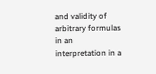and validity of arbitrary formulas in an interpretation in a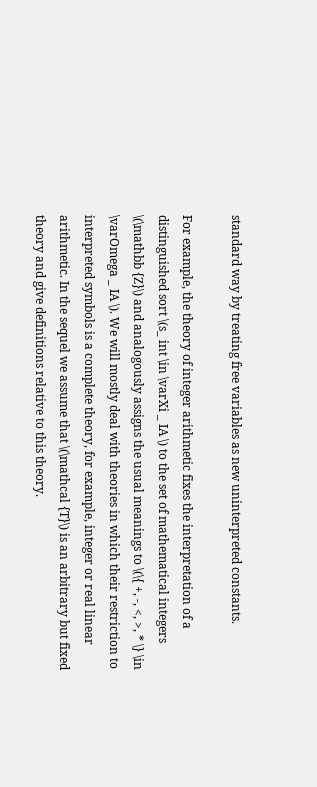standard way by treating free variables as new uninterpreted constants.

For example, the theory of integer arithmetic fixes the interpretation of a distinguished sort \(s_ int \in \varXi _ IA \) to the set of mathematical integers \(\mathbb {Z}\) and analogously assigns the usual meanings to \(\{ +, -, <, >, * \} \in \varOmega _ IA \). We will mostly deal with theories in which their restriction to interpreted symbols is a complete theory, for example, integer or real linear arithmetic. In the sequel we assume that \(\mathcal {T}\) is an arbitrary but fixed theory and give definitions relative to this theory.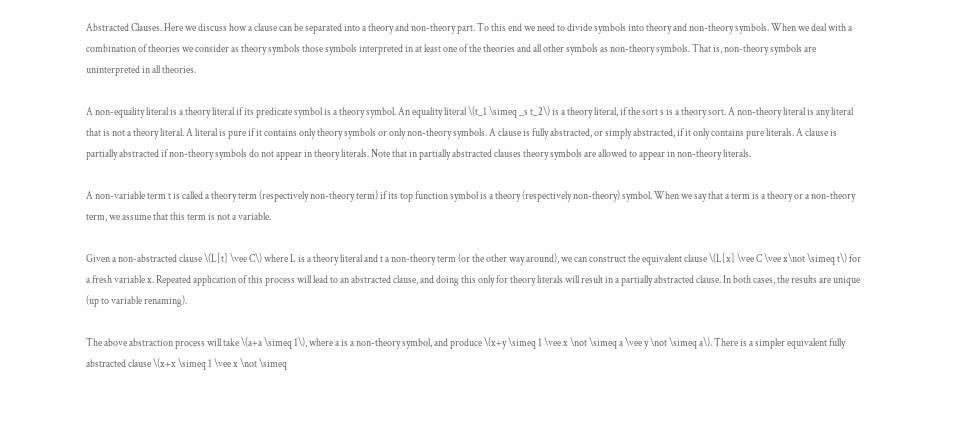Abstracted Clauses. Here we discuss how a clause can be separated into a theory and non-theory part. To this end we need to divide symbols into theory and non-theory symbols. When we deal with a combination of theories we consider as theory symbols those symbols interpreted in at least one of the theories and all other symbols as non-theory symbols. That is, non-theory symbols are uninterpreted in all theories.

A non-equality literal is a theory literal if its predicate symbol is a theory symbol. An equality literal \(t_1 \simeq _s t_2\) is a theory literal, if the sort s is a theory sort. A non-theory literal is any literal that is not a theory literal. A literal is pure if it contains only theory symbols or only non-theory symbols. A clause is fully abstracted, or simply abstracted, if it only contains pure literals. A clause is partially abstracted if non-theory symbols do not appear in theory literals. Note that in partially abstracted clauses theory symbols are allowed to appear in non-theory literals.

A non-variable term t is called a theory term (respectively non-theory term) if its top function symbol is a theory (respectively non-theory) symbol. When we say that a term is a theory or a non-theory term, we assume that this term is not a variable.

Given a non-abstracted clause \(L[t] \vee C\) where L is a theory literal and t a non-theory term (or the other way around), we can construct the equivalent clause \(L[x] \vee C \vee x\not \simeq t\) for a fresh variable x. Repeated application of this process will lead to an abstracted clause, and doing this only for theory literals will result in a partially abstracted clause. In both cases, the results are unique (up to variable renaming).

The above abstraction process will take \(a+a \simeq 1\), where a is a non-theory symbol, and produce \(x+y \simeq 1 \vee x \not \simeq a \vee y \not \simeq a\). There is a simpler equivalent fully abstracted clause \(x+x \simeq 1 \vee x \not \simeq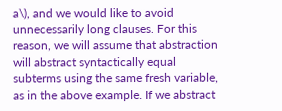a\), and we would like to avoid unnecessarily long clauses. For this reason, we will assume that abstraction will abstract syntactically equal subterms using the same fresh variable, as in the above example. If we abstract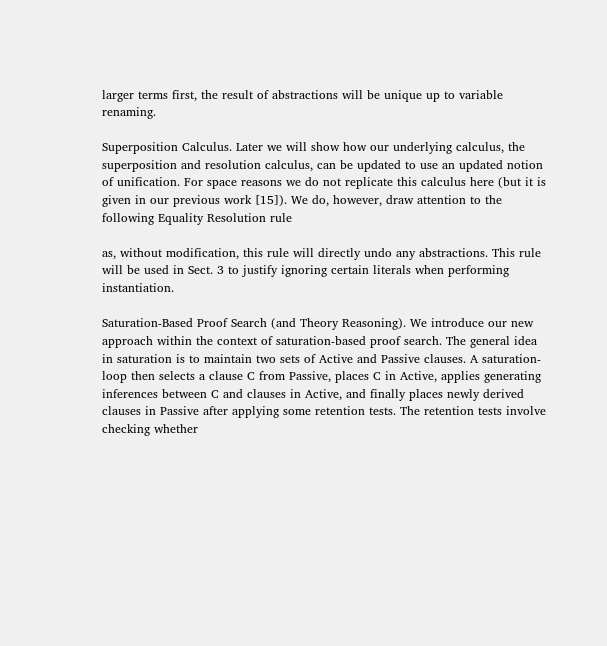larger terms first, the result of abstractions will be unique up to variable renaming.

Superposition Calculus. Later we will show how our underlying calculus, the superposition and resolution calculus, can be updated to use an updated notion of unification. For space reasons we do not replicate this calculus here (but it is given in our previous work [15]). We do, however, draw attention to the following Equality Resolution rule

as, without modification, this rule will directly undo any abstractions. This rule will be used in Sect. 3 to justify ignoring certain literals when performing instantiation.

Saturation-Based Proof Search (and Theory Reasoning). We introduce our new approach within the context of saturation-based proof search. The general idea in saturation is to maintain two sets of Active and Passive clauses. A saturation-loop then selects a clause C from Passive, places C in Active, applies generating inferences between C and clauses in Active, and finally places newly derived clauses in Passive after applying some retention tests. The retention tests involve checking whether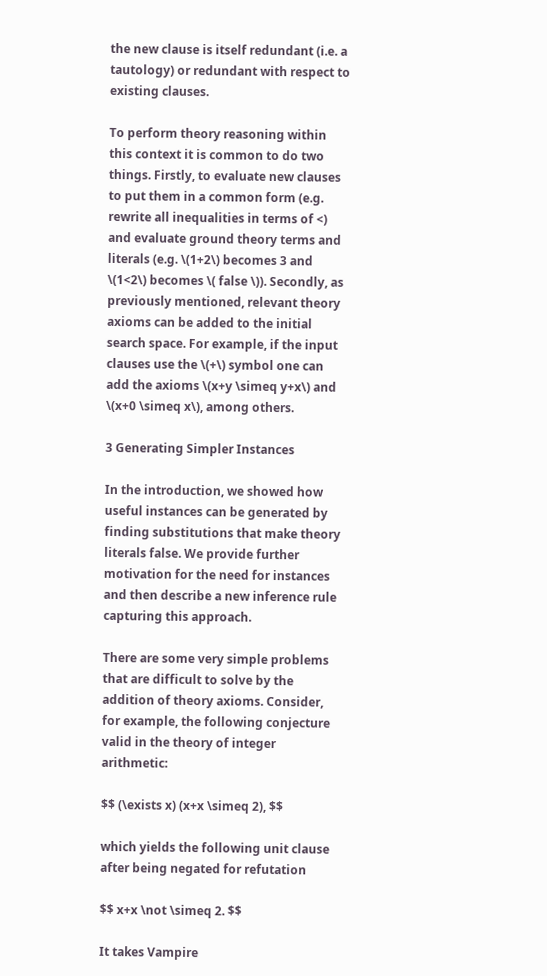the new clause is itself redundant (i.e. a tautology) or redundant with respect to existing clauses.

To perform theory reasoning within this context it is common to do two things. Firstly, to evaluate new clauses to put them in a common form (e.g. rewrite all inequalities in terms of <) and evaluate ground theory terms and literals (e.g. \(1+2\) becomes 3 and \(1<2\) becomes \( false \)). Secondly, as previously mentioned, relevant theory axioms can be added to the initial search space. For example, if the input clauses use the \(+\) symbol one can add the axioms \(x+y \simeq y+x\) and \(x+0 \simeq x\), among others.

3 Generating Simpler Instances

In the introduction, we showed how useful instances can be generated by finding substitutions that make theory literals false. We provide further motivation for the need for instances and then describe a new inference rule capturing this approach.

There are some very simple problems that are difficult to solve by the addition of theory axioms. Consider, for example, the following conjecture valid in the theory of integer arithmetic:

$$ (\exists x) (x+x \simeq 2), $$

which yields the following unit clause after being negated for refutation

$$ x+x \not \simeq 2. $$

It takes Vampire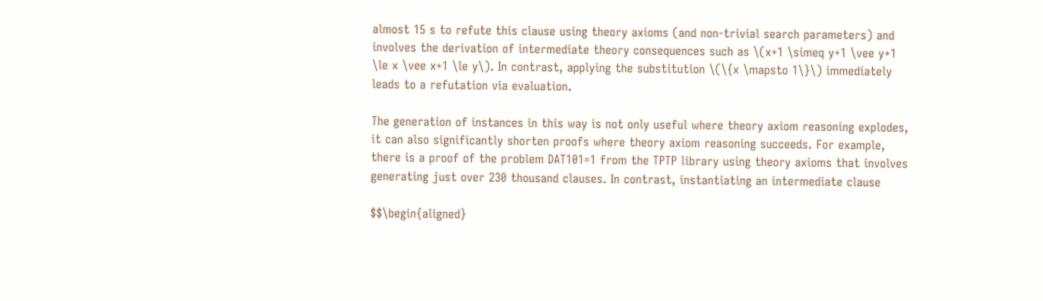almost 15 s to refute this clause using theory axioms (and non-trivial search parameters) and involves the derivation of intermediate theory consequences such as \(x+1 \simeq y+1 \vee y+1 \le x \vee x+1 \le y\). In contrast, applying the substitution \(\{x \mapsto 1\}\) immediately leads to a refutation via evaluation.

The generation of instances in this way is not only useful where theory axiom reasoning explodes, it can also significantly shorten proofs where theory axiom reasoning succeeds. For example, there is a proof of the problem DAT101=1 from the TPTP library using theory axioms that involves generating just over 230 thousand clauses. In contrast, instantiating an intermediate clause

$$\begin{aligned}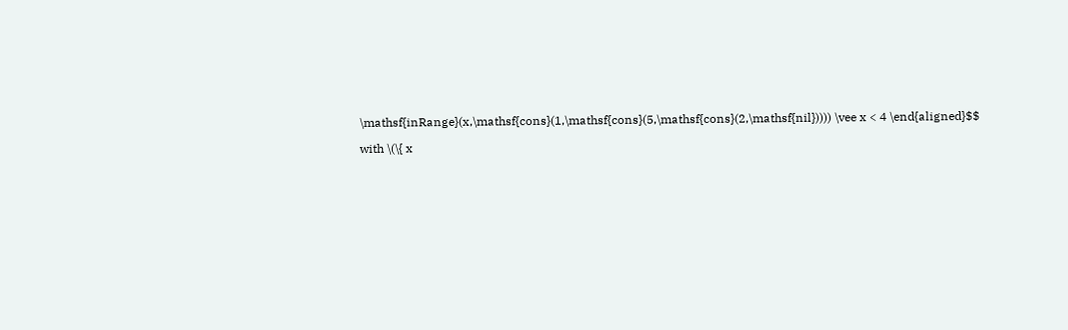\mathsf{inRange}(x,\mathsf{cons}(1,\mathsf{cons}(5,\mathsf{cons}(2,\mathsf{nil})))) \vee x < 4 \end{aligned}$$

with \(\{ x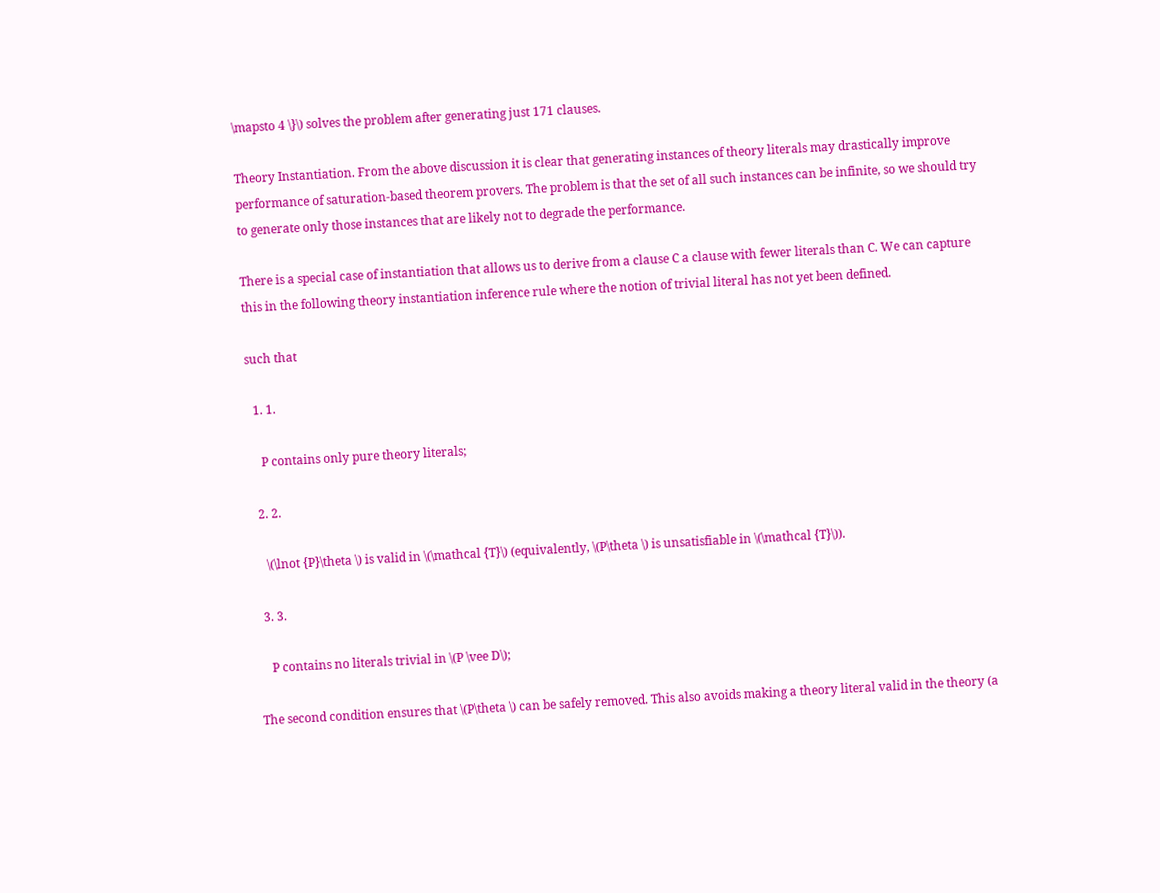\mapsto 4 \}\) solves the problem after generating just 171 clauses.

Theory Instantiation. From the above discussion it is clear that generating instances of theory literals may drastically improve performance of saturation-based theorem provers. The problem is that the set of all such instances can be infinite, so we should try to generate only those instances that are likely not to degrade the performance.

There is a special case of instantiation that allows us to derive from a clause C a clause with fewer literals than C. We can capture this in the following theory instantiation inference rule where the notion of trivial literal has not yet been defined.

such that

  1. 1.

    P contains only pure theory literals;

  2. 2.

    \(\lnot {P}\theta \) is valid in \(\mathcal {T}\) (equivalently, \(P\theta \) is unsatisfiable in \(\mathcal {T}\)).

  3. 3.

    P contains no literals trivial in \(P \vee D\);

The second condition ensures that \(P\theta \) can be safely removed. This also avoids making a theory literal valid in the theory (a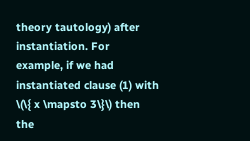theory tautology) after instantiation. For example, if we had instantiated clause (1) with \(\{ x \mapsto 3\}\) then the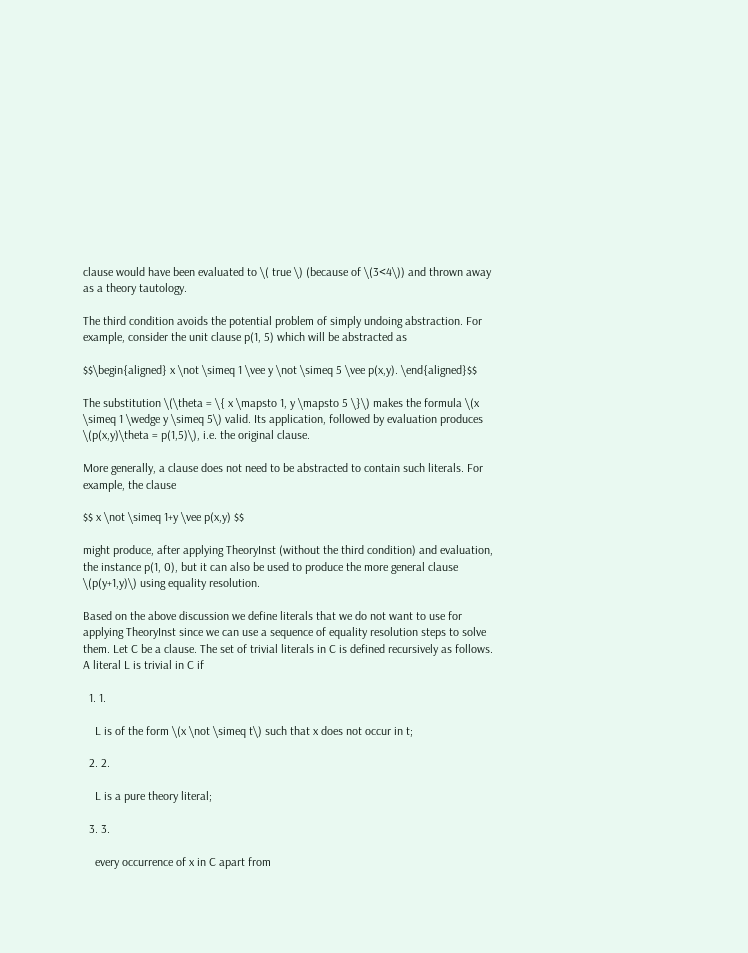clause would have been evaluated to \( true \) (because of \(3<4\)) and thrown away as a theory tautology.

The third condition avoids the potential problem of simply undoing abstraction. For example, consider the unit clause p(1, 5) which will be abstracted as

$$\begin{aligned} x \not \simeq 1 \vee y \not \simeq 5 \vee p(x,y). \end{aligned}$$

The substitution \(\theta = \{ x \mapsto 1, y \mapsto 5 \}\) makes the formula \(x \simeq 1 \wedge y \simeq 5\) valid. Its application, followed by evaluation produces \(p(x,y)\theta = p(1,5)\), i.e. the original clause.

More generally, a clause does not need to be abstracted to contain such literals. For example, the clause

$$ x \not \simeq 1+y \vee p(x,y) $$

might produce, after applying TheoryInst (without the third condition) and evaluation, the instance p(1, 0), but it can also be used to produce the more general clause \(p(y+1,y)\) using equality resolution.

Based on the above discussion we define literals that we do not want to use for applying TheoryInst since we can use a sequence of equality resolution steps to solve them. Let C be a clause. The set of trivial literals in C is defined recursively as follows. A literal L is trivial in C if

  1. 1.

    L is of the form \(x \not \simeq t\) such that x does not occur in t;

  2. 2.

    L is a pure theory literal;

  3. 3.

    every occurrence of x in C apart from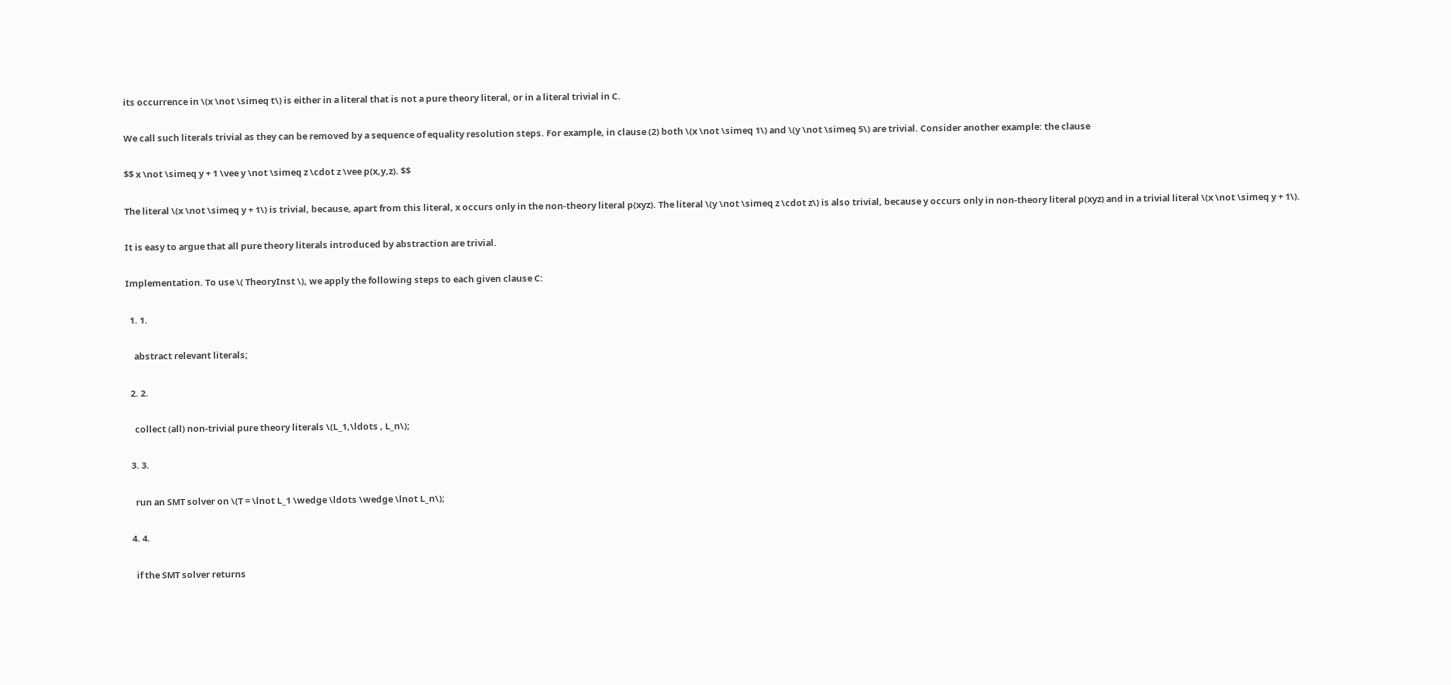its occurrence in \(x \not \simeq t\) is either in a literal that is not a pure theory literal, or in a literal trivial in C.

We call such literals trivial as they can be removed by a sequence of equality resolution steps. For example, in clause (2) both \(x \not \simeq 1\) and \(y \not \simeq 5\) are trivial. Consider another example: the clause

$$ x \not \simeq y + 1 \vee y \not \simeq z \cdot z \vee p(x,y,z). $$

The literal \(x \not \simeq y + 1\) is trivial, because, apart from this literal, x occurs only in the non-theory literal p(xyz). The literal \(y \not \simeq z \cdot z\) is also trivial, because y occurs only in non-theory literal p(xyz) and in a trivial literal \(x \not \simeq y + 1\).

It is easy to argue that all pure theory literals introduced by abstraction are trivial.

Implementation. To use \( TheoryInst \), we apply the following steps to each given clause C:

  1. 1.

    abstract relevant literals;

  2. 2.

    collect (all) non-trivial pure theory literals \(L_1,\ldots , L_n\);

  3. 3.

    run an SMT solver on \(T = \lnot L_1 \wedge \ldots \wedge \lnot L_n\);

  4. 4.

    if the SMT solver returns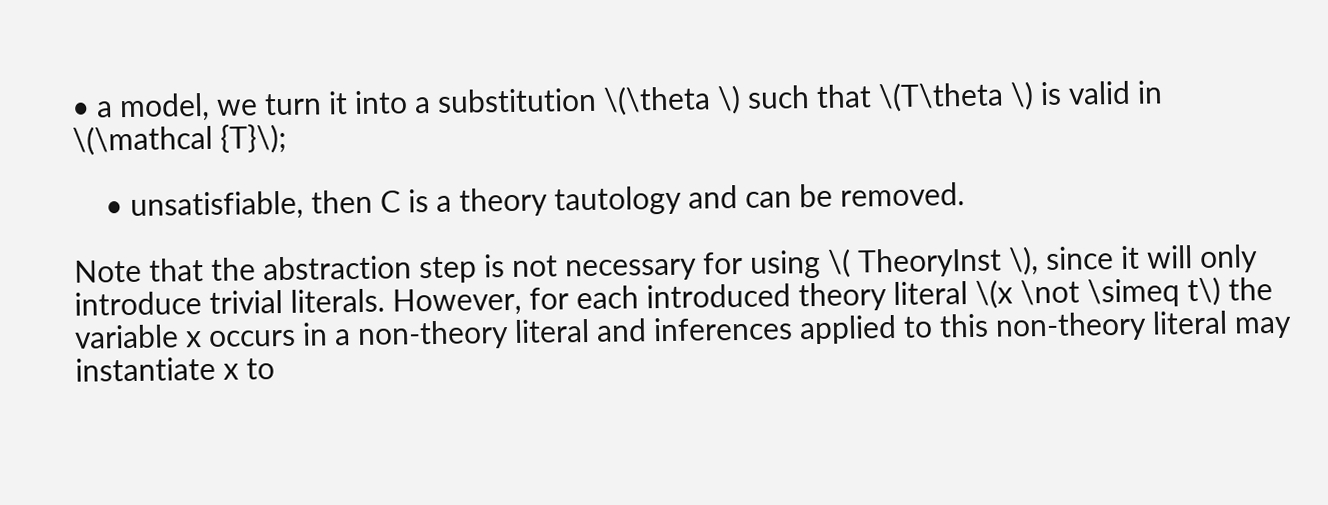• a model, we turn it into a substitution \(\theta \) such that \(T\theta \) is valid in \(\mathcal {T}\);

    • unsatisfiable, then C is a theory tautology and can be removed.

Note that the abstraction step is not necessary for using \( TheoryInst \), since it will only introduce trivial literals. However, for each introduced theory literal \(x \not \simeq t\) the variable x occurs in a non-theory literal and inferences applied to this non-theory literal may instantiate x to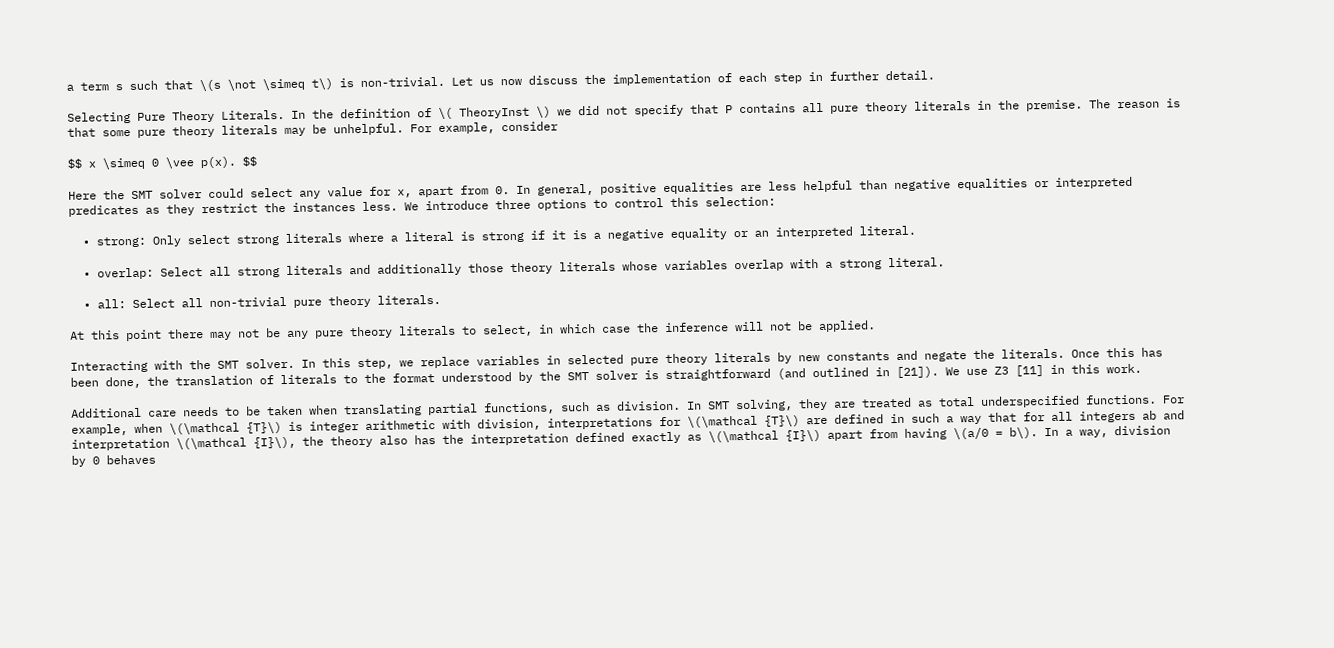a term s such that \(s \not \simeq t\) is non-trivial. Let us now discuss the implementation of each step in further detail.

Selecting Pure Theory Literals. In the definition of \( TheoryInst \) we did not specify that P contains all pure theory literals in the premise. The reason is that some pure theory literals may be unhelpful. For example, consider

$$ x \simeq 0 \vee p(x). $$

Here the SMT solver could select any value for x, apart from 0. In general, positive equalities are less helpful than negative equalities or interpreted predicates as they restrict the instances less. We introduce three options to control this selection:

  • strong: Only select strong literals where a literal is strong if it is a negative equality or an interpreted literal.

  • overlap: Select all strong literals and additionally those theory literals whose variables overlap with a strong literal.

  • all: Select all non-trivial pure theory literals.

At this point there may not be any pure theory literals to select, in which case the inference will not be applied.

Interacting with the SMT solver. In this step, we replace variables in selected pure theory literals by new constants and negate the literals. Once this has been done, the translation of literals to the format understood by the SMT solver is straightforward (and outlined in [21]). We use Z3 [11] in this work.

Additional care needs to be taken when translating partial functions, such as division. In SMT solving, they are treated as total underspecified functions. For example, when \(\mathcal {T}\) is integer arithmetic with division, interpretations for \(\mathcal {T}\) are defined in such a way that for all integers ab and interpretation \(\mathcal {I}\), the theory also has the interpretation defined exactly as \(\mathcal {I}\) apart from having \(a/0 = b\). In a way, division by 0 behaves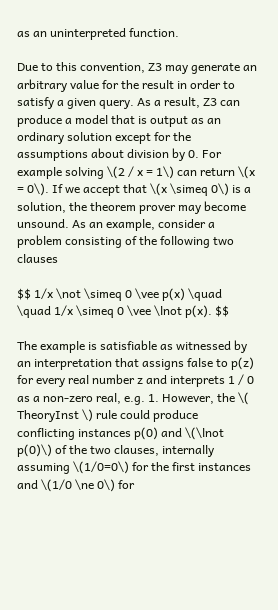as an uninterpreted function.

Due to this convention, Z3 may generate an arbitrary value for the result in order to satisfy a given query. As a result, Z3 can produce a model that is output as an ordinary solution except for the assumptions about division by 0. For example solving \(2 / x = 1\) can return \(x = 0\). If we accept that \(x \simeq 0\) is a solution, the theorem prover may become unsound. As an example, consider a problem consisting of the following two clauses

$$ 1/x \not \simeq 0 \vee p(x) \quad \quad 1/x \simeq 0 \vee \lnot p(x). $$

The example is satisfiable as witnessed by an interpretation that assigns false to p(z) for every real number z and interprets 1 / 0 as a non-zero real, e.g. 1. However, the \( TheoryInst \) rule could produce conflicting instances p(0) and \(\lnot p(0)\) of the two clauses, internally assuming \(1/0=0\) for the first instances and \(1/0 \ne 0\) for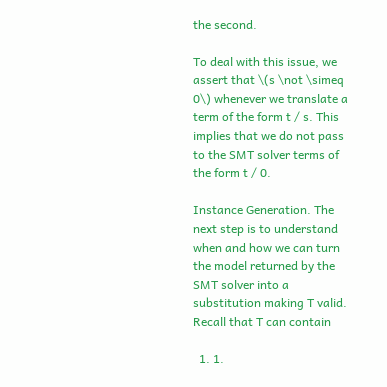the second.

To deal with this issue, we assert that \(s \not \simeq 0\) whenever we translate a term of the form t / s. This implies that we do not pass to the SMT solver terms of the form t / 0.

Instance Generation. The next step is to understand when and how we can turn the model returned by the SMT solver into a substitution making T valid. Recall that T can contain

  1. 1.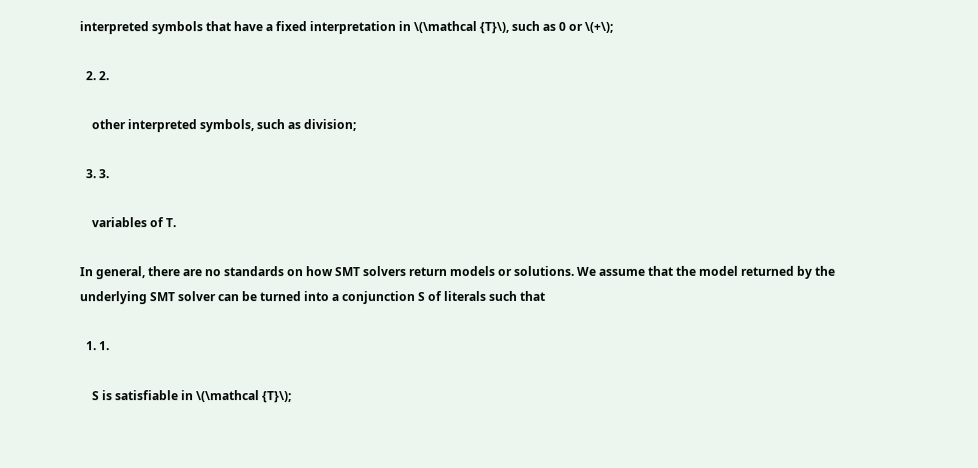interpreted symbols that have a fixed interpretation in \(\mathcal {T}\), such as 0 or \(+\);

  2. 2.

    other interpreted symbols, such as division;

  3. 3.

    variables of T.

In general, there are no standards on how SMT solvers return models or solutions. We assume that the model returned by the underlying SMT solver can be turned into a conjunction S of literals such that

  1. 1.

    S is satisfiable in \(\mathcal {T}\);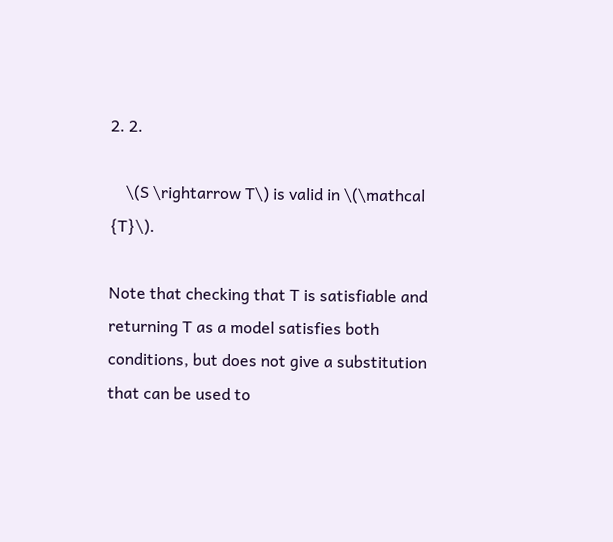2. 2.

    \(S \rightarrow T\) is valid in \(\mathcal {T}\).

Note that checking that T is satisfiable and returning T as a model satisfies both conditions, but does not give a substitution that can be used to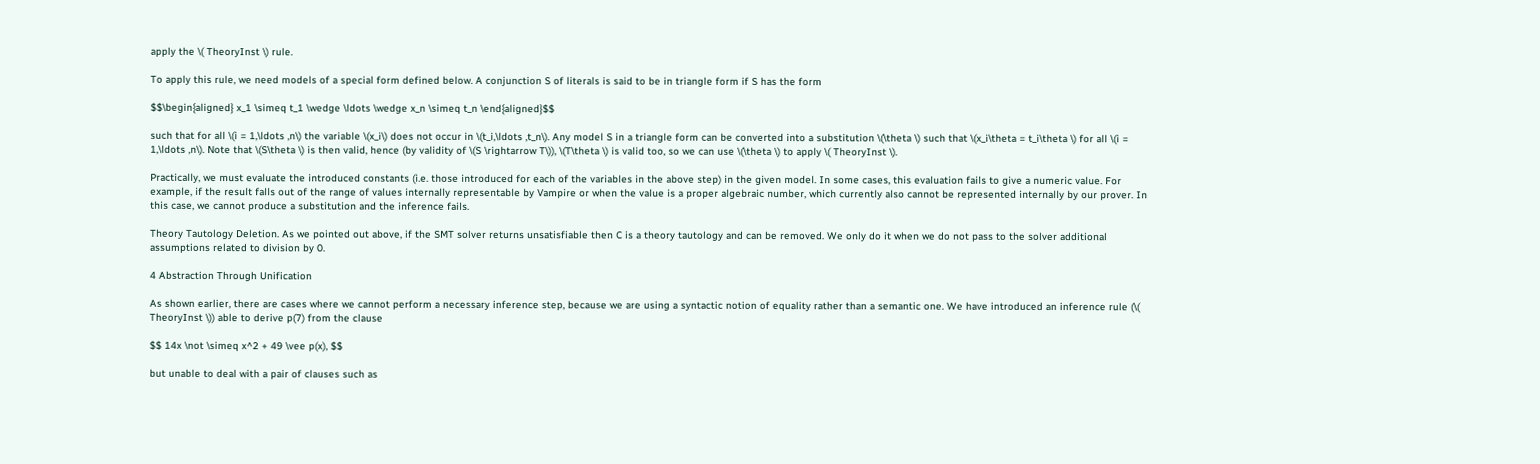apply the \( TheoryInst \) rule.

To apply this rule, we need models of a special form defined below. A conjunction S of literals is said to be in triangle form if S has the form

$$\begin{aligned} x_1 \simeq t_1 \wedge \ldots \wedge x_n \simeq t_n \end{aligned}$$

such that for all \(i = 1,\ldots ,n\) the variable \(x_i\) does not occur in \(t_i,\ldots ,t_n\). Any model S in a triangle form can be converted into a substitution \(\theta \) such that \(x_i\theta = t_i\theta \) for all \(i = 1,\ldots ,n\). Note that \(S\theta \) is then valid, hence (by validity of \(S \rightarrow T\)), \(T\theta \) is valid too, so we can use \(\theta \) to apply \( TheoryInst \).

Practically, we must evaluate the introduced constants (i.e. those introduced for each of the variables in the above step) in the given model. In some cases, this evaluation fails to give a numeric value. For example, if the result falls out of the range of values internally representable by Vampire or when the value is a proper algebraic number, which currently also cannot be represented internally by our prover. In this case, we cannot produce a substitution and the inference fails.

Theory Tautology Deletion. As we pointed out above, if the SMT solver returns unsatisfiable then C is a theory tautology and can be removed. We only do it when we do not pass to the solver additional assumptions related to division by 0.

4 Abstraction Through Unification

As shown earlier, there are cases where we cannot perform a necessary inference step, because we are using a syntactic notion of equality rather than a semantic one. We have introduced an inference rule (\( TheoryInst \)) able to derive p(7) from the clause

$$ 14x \not \simeq x^2 + 49 \vee p(x), $$

but unable to deal with a pair of clauses such as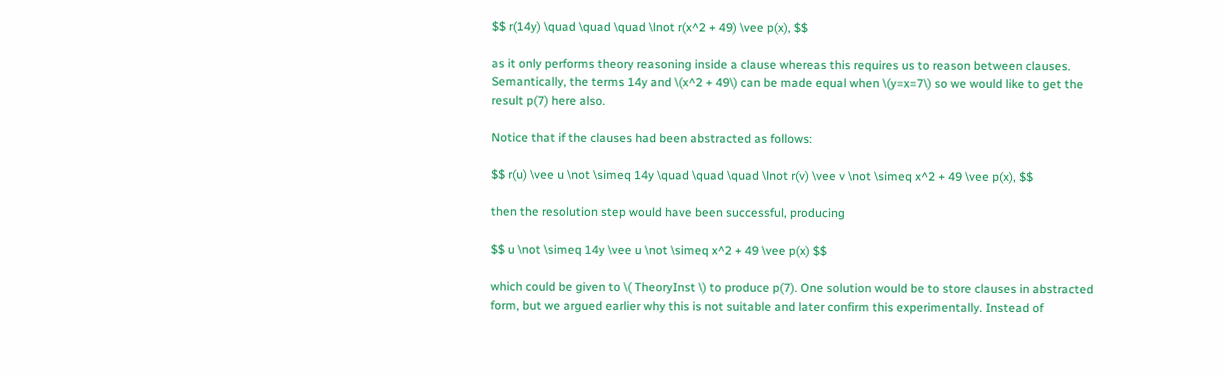$$ r(14y) \quad \quad \quad \lnot r(x^2 + 49) \vee p(x), $$

as it only performs theory reasoning inside a clause whereas this requires us to reason between clauses. Semantically, the terms 14y and \(x^2 + 49\) can be made equal when \(y=x=7\) so we would like to get the result p(7) here also.

Notice that if the clauses had been abstracted as follows:

$$ r(u) \vee u \not \simeq 14y \quad \quad \quad \lnot r(v) \vee v \not \simeq x^2 + 49 \vee p(x), $$

then the resolution step would have been successful, producing

$$ u \not \simeq 14y \vee u \not \simeq x^2 + 49 \vee p(x) $$

which could be given to \( TheoryInst \) to produce p(7). One solution would be to store clauses in abstracted form, but we argued earlier why this is not suitable and later confirm this experimentally. Instead of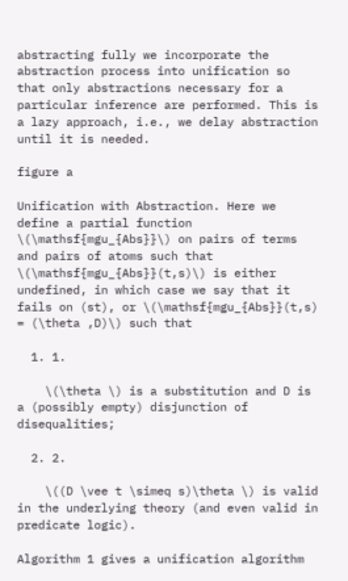abstracting fully we incorporate the abstraction process into unification so that only abstractions necessary for a particular inference are performed. This is a lazy approach, i.e., we delay abstraction until it is needed.

figure a

Unification with Abstraction. Here we define a partial function \(\mathsf{mgu_{Abs}}\) on pairs of terms and pairs of atoms such that \(\mathsf{mgu_{Abs}}(t,s)\) is either undefined, in which case we say that it fails on (st), or \(\mathsf{mgu_{Abs}}(t,s) = (\theta ,D)\) such that

  1. 1.

    \(\theta \) is a substitution and D is a (possibly empty) disjunction of disequalities;

  2. 2.

    \((D \vee t \simeq s)\theta \) is valid in the underlying theory (and even valid in predicate logic).

Algorithm 1 gives a unification algorithm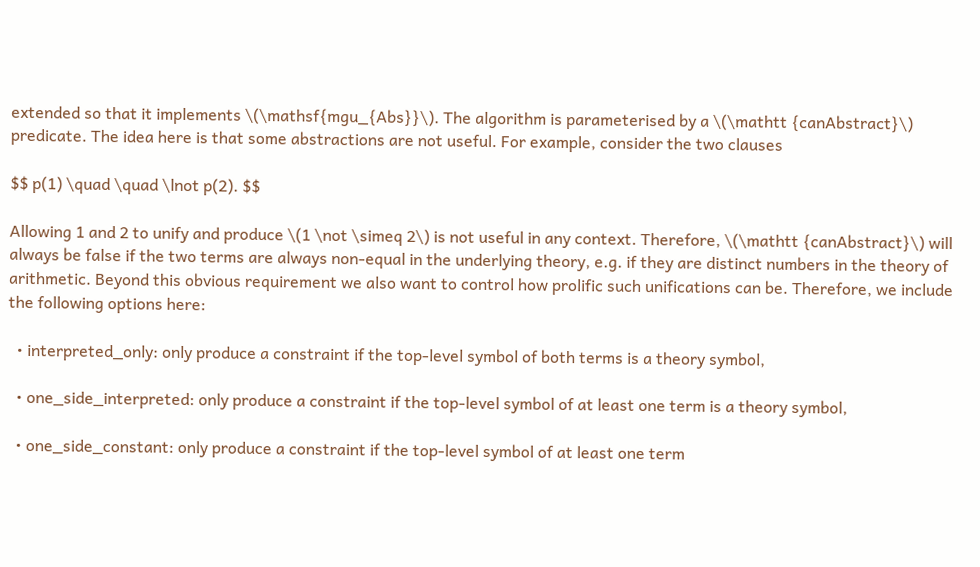extended so that it implements \(\mathsf{mgu_{Abs}}\). The algorithm is parameterised by a \(\mathtt {canAbstract}\) predicate. The idea here is that some abstractions are not useful. For example, consider the two clauses

$$ p(1) \quad \quad \lnot p(2). $$

Allowing 1 and 2 to unify and produce \(1 \not \simeq 2\) is not useful in any context. Therefore, \(\mathtt {canAbstract}\) will always be false if the two terms are always non-equal in the underlying theory, e.g. if they are distinct numbers in the theory of arithmetic. Beyond this obvious requirement we also want to control how prolific such unifications can be. Therefore, we include the following options here:

  • interpreted_only: only produce a constraint if the top-level symbol of both terms is a theory symbol,

  • one_side_interpreted: only produce a constraint if the top-level symbol of at least one term is a theory symbol,

  • one_side_constant: only produce a constraint if the top-level symbol of at least one term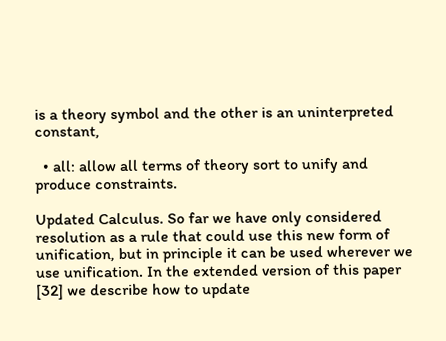is a theory symbol and the other is an uninterpreted constant,

  • all: allow all terms of theory sort to unify and produce constraints.

Updated Calculus. So far we have only considered resolution as a rule that could use this new form of unification, but in principle it can be used wherever we use unification. In the extended version of this paper [32] we describe how to update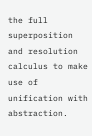the full superposition and resolution calculus to make use of unification with abstraction.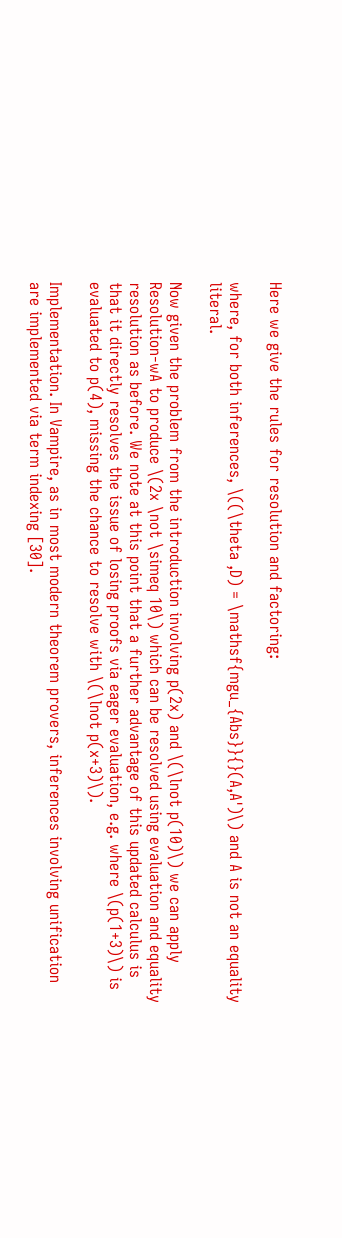Here we give the rules for resolution and factoring:

where, for both inferences, \((\theta ,D) = \mathsf{mgu_{Abs}}{}(A,A')\) and A is not an equality literal.

Now given the problem from the introduction involving p(2x) and \(\lnot p(10)\) we can apply Resolution-wA to produce \(2x \not \simeq 10\) which can be resolved using evaluation and equality resolution as before. We note at this point that a further advantage of this updated calculus is that it directly resolves the issue of losing proofs via eager evaluation, e.g. where \(p(1+3)\) is evaluated to p(4), missing the chance to resolve with \(\lnot p(x+3)\).

Implementation. In Vampire, as in most modern theorem provers, inferences involving unification are implemented via term indexing [30].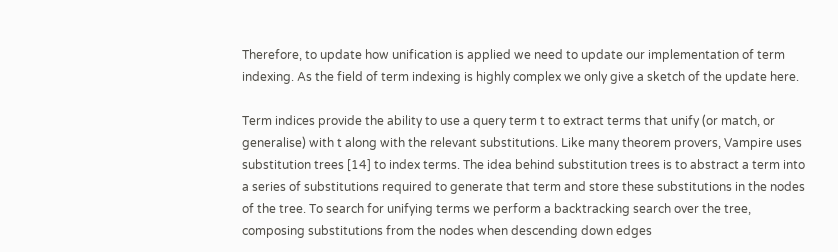Therefore, to update how unification is applied we need to update our implementation of term indexing. As the field of term indexing is highly complex we only give a sketch of the update here.

Term indices provide the ability to use a query term t to extract terms that unify (or match, or generalise) with t along with the relevant substitutions. Like many theorem provers, Vampire uses substitution trees [14] to index terms. The idea behind substitution trees is to abstract a term into a series of substitutions required to generate that term and store these substitutions in the nodes of the tree. To search for unifying terms we perform a backtracking search over the tree, composing substitutions from the nodes when descending down edges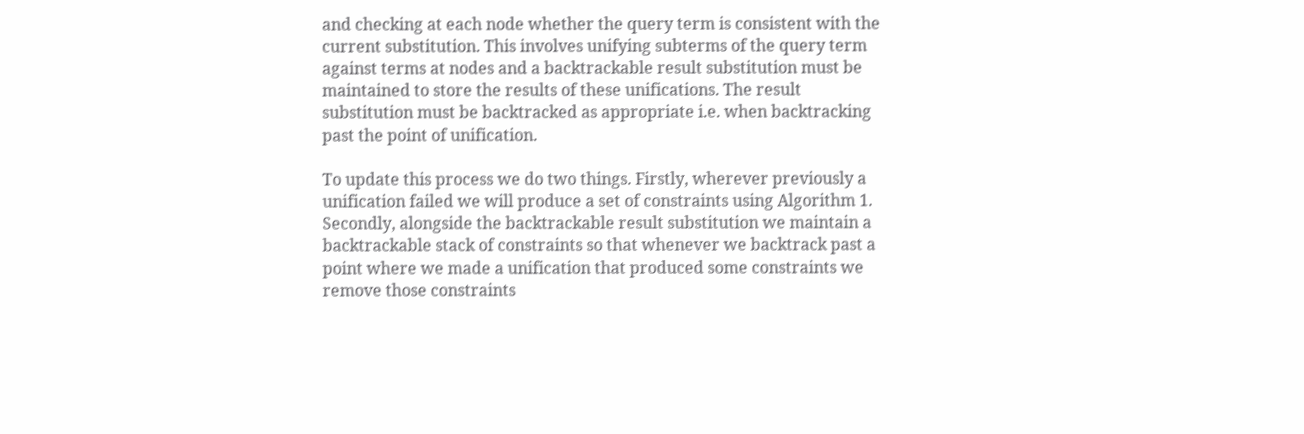and checking at each node whether the query term is consistent with the current substitution. This involves unifying subterms of the query term against terms at nodes and a backtrackable result substitution must be maintained to store the results of these unifications. The result substitution must be backtracked as appropriate i.e. when backtracking past the point of unification.

To update this process we do two things. Firstly, wherever previously a unification failed we will produce a set of constraints using Algorithm 1. Secondly, alongside the backtrackable result substitution we maintain a backtrackable stack of constraints so that whenever we backtrack past a point where we made a unification that produced some constraints we remove those constraints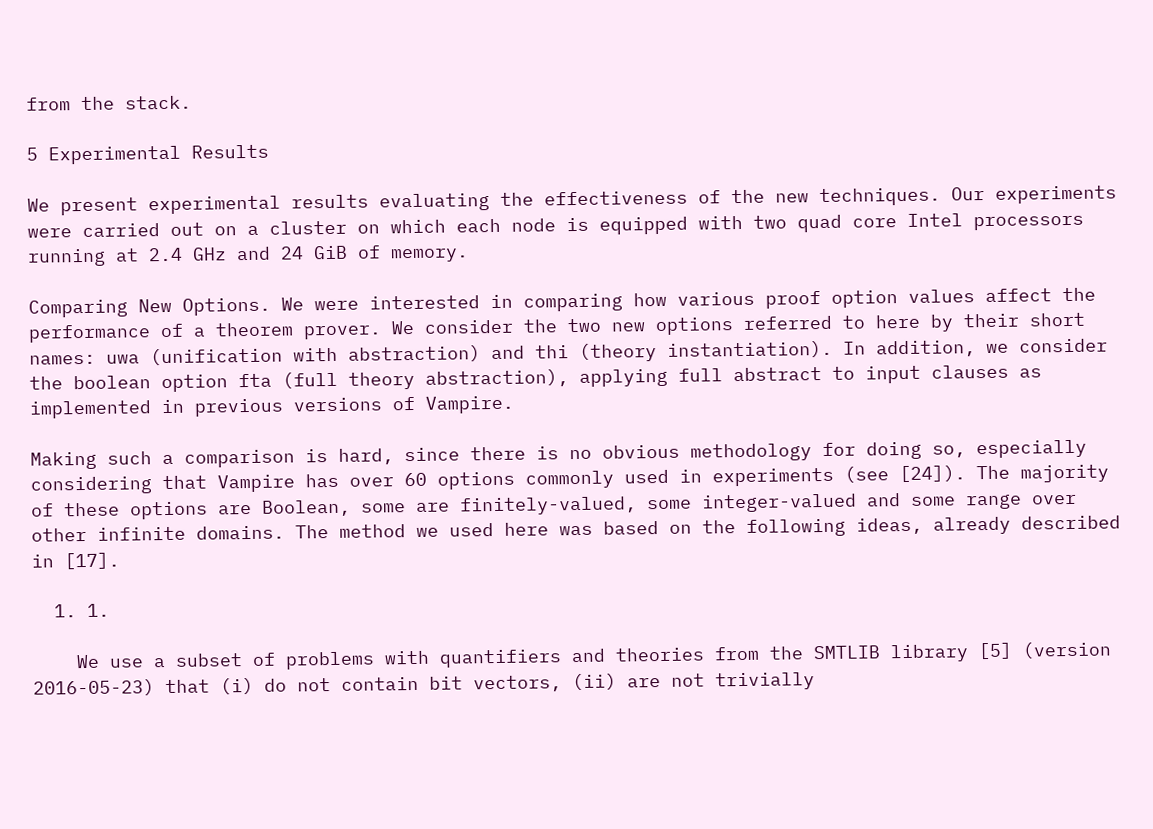from the stack.

5 Experimental Results

We present experimental results evaluating the effectiveness of the new techniques. Our experiments were carried out on a cluster on which each node is equipped with two quad core Intel processors running at 2.4 GHz and 24 GiB of memory.

Comparing New Options. We were interested in comparing how various proof option values affect the performance of a theorem prover. We consider the two new options referred to here by their short names: uwa (unification with abstraction) and thi (theory instantiation). In addition, we consider the boolean option fta (full theory abstraction), applying full abstract to input clauses as implemented in previous versions of Vampire.

Making such a comparison is hard, since there is no obvious methodology for doing so, especially considering that Vampire has over 60 options commonly used in experiments (see [24]). The majority of these options are Boolean, some are finitely-valued, some integer-valued and some range over other infinite domains. The method we used here was based on the following ideas, already described in [17].

  1. 1.

    We use a subset of problems with quantifiers and theories from the SMTLIB library [5] (version 2016-05-23) that (i) do not contain bit vectors, (ii) are not trivially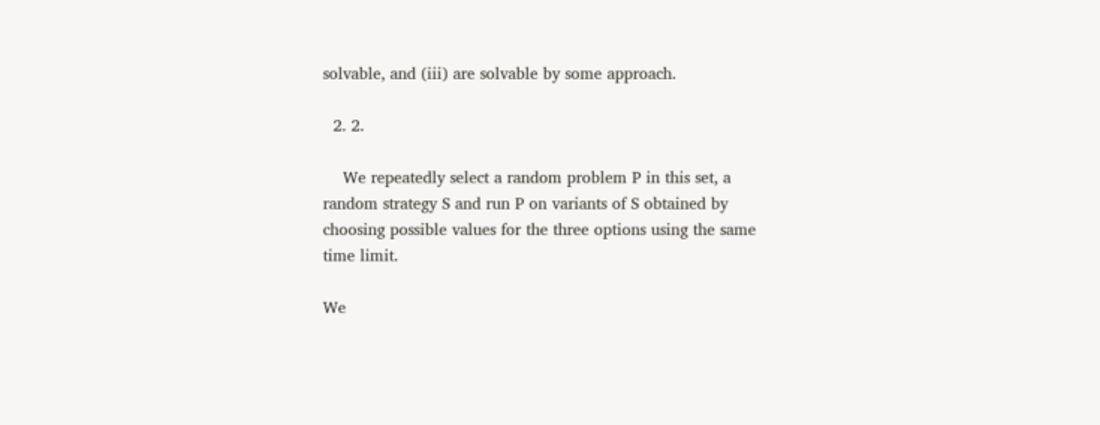solvable, and (iii) are solvable by some approach.

  2. 2.

    We repeatedly select a random problem P in this set, a random strategy S and run P on variants of S obtained by choosing possible values for the three options using the same time limit.

We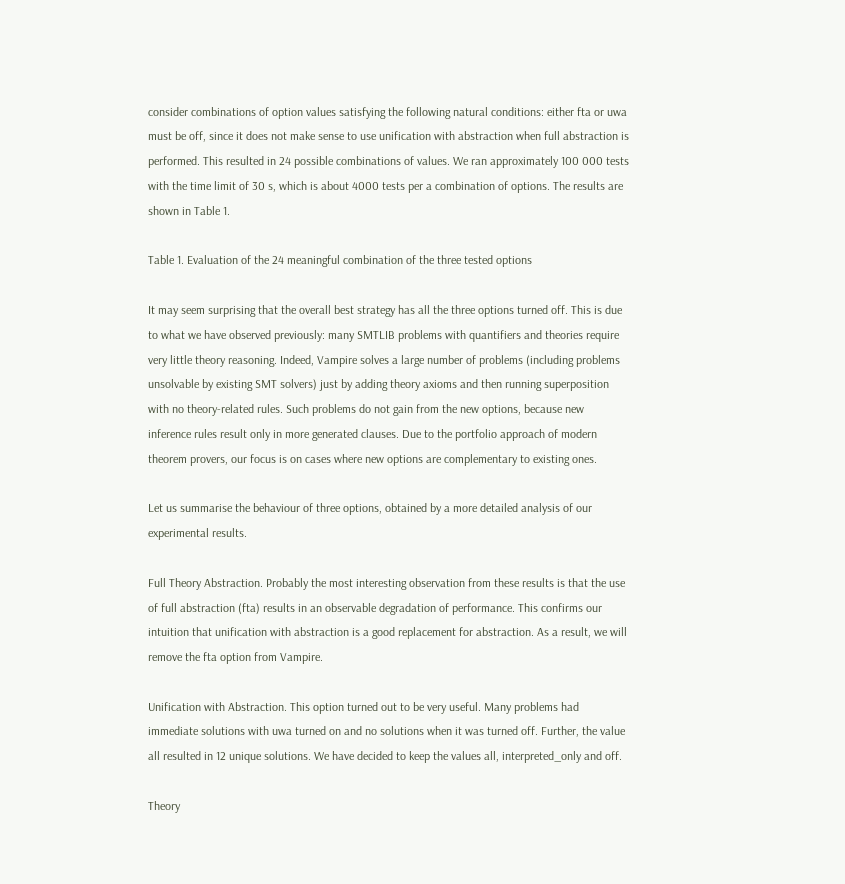consider combinations of option values satisfying the following natural conditions: either fta or uwa must be off, since it does not make sense to use unification with abstraction when full abstraction is performed. This resulted in 24 possible combinations of values. We ran approximately 100 000 tests with the time limit of 30 s, which is about 4000 tests per a combination of options. The results are shown in Table 1.

Table 1. Evaluation of the 24 meaningful combination of the three tested options

It may seem surprising that the overall best strategy has all the three options turned off. This is due to what we have observed previously: many SMTLIB problems with quantifiers and theories require very little theory reasoning. Indeed, Vampire solves a large number of problems (including problems unsolvable by existing SMT solvers) just by adding theory axioms and then running superposition with no theory-related rules. Such problems do not gain from the new options, because new inference rules result only in more generated clauses. Due to the portfolio approach of modern theorem provers, our focus is on cases where new options are complementary to existing ones.

Let us summarise the behaviour of three options, obtained by a more detailed analysis of our experimental results.

Full Theory Abstraction. Probably the most interesting observation from these results is that the use of full abstraction (fta) results in an observable degradation of performance. This confirms our intuition that unification with abstraction is a good replacement for abstraction. As a result, we will remove the fta option from Vampire.

Unification with Abstraction. This option turned out to be very useful. Many problems had immediate solutions with uwa turned on and no solutions when it was turned off. Further, the value all resulted in 12 unique solutions. We have decided to keep the values all, interpreted_only and off.

Theory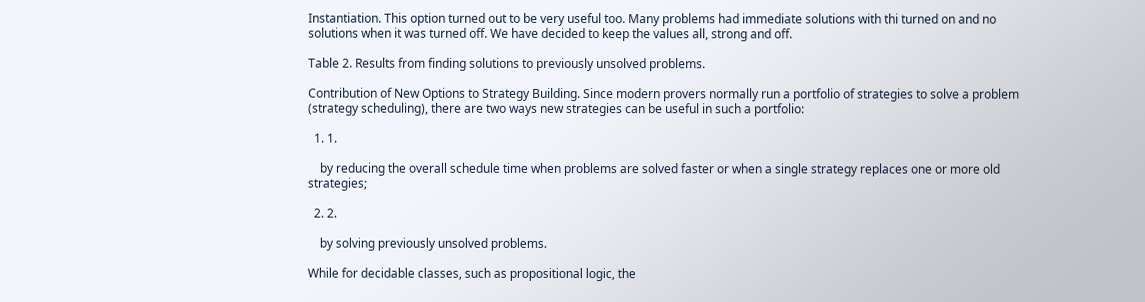Instantiation. This option turned out to be very useful too. Many problems had immediate solutions with thi turned on and no solutions when it was turned off. We have decided to keep the values all, strong and off.

Table 2. Results from finding solutions to previously unsolved problems.

Contribution of New Options to Strategy Building. Since modern provers normally run a portfolio of strategies to solve a problem (strategy scheduling), there are two ways new strategies can be useful in such a portfolio:

  1. 1.

    by reducing the overall schedule time when problems are solved faster or when a single strategy replaces one or more old strategies;

  2. 2.

    by solving previously unsolved problems.

While for decidable classes, such as propositional logic, the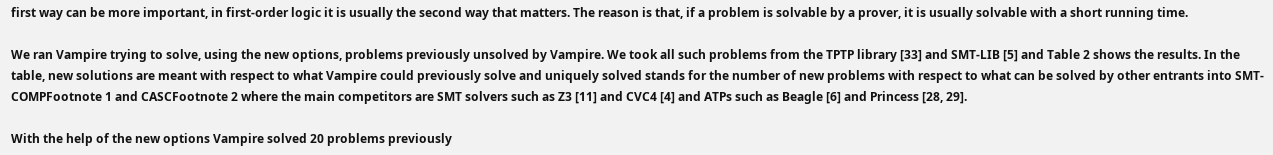first way can be more important, in first-order logic it is usually the second way that matters. The reason is that, if a problem is solvable by a prover, it is usually solvable with a short running time.

We ran Vampire trying to solve, using the new options, problems previously unsolved by Vampire. We took all such problems from the TPTP library [33] and SMT-LIB [5] and Table 2 shows the results. In the table, new solutions are meant with respect to what Vampire could previously solve and uniquely solved stands for the number of new problems with respect to what can be solved by other entrants into SMT-COMPFootnote 1 and CASCFootnote 2 where the main competitors are SMT solvers such as Z3 [11] and CVC4 [4] and ATPs such as Beagle [6] and Princess [28, 29].

With the help of the new options Vampire solved 20 problems previously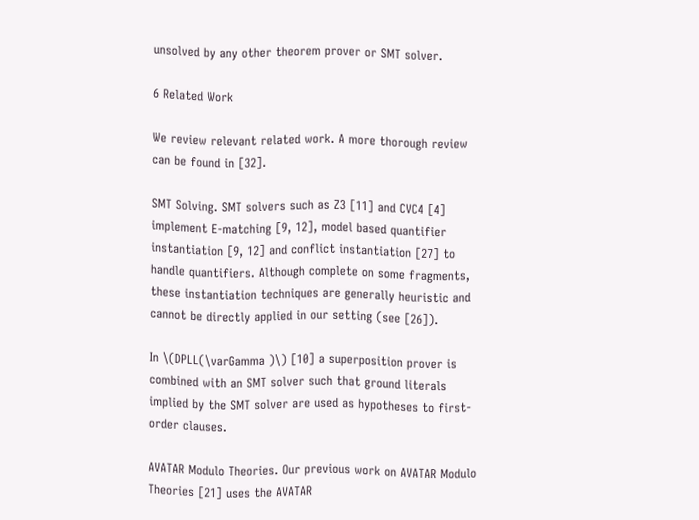unsolved by any other theorem prover or SMT solver.

6 Related Work

We review relevant related work. A more thorough review can be found in [32].

SMT Solving. SMT solvers such as Z3 [11] and CVC4 [4] implement E-matching [9, 12], model based quantifier instantiation [9, 12] and conflict instantiation [27] to handle quantifiers. Although complete on some fragments, these instantiation techniques are generally heuristic and cannot be directly applied in our setting (see [26]).

In \(DPLL(\varGamma )\) [10] a superposition prover is combined with an SMT solver such that ground literals implied by the SMT solver are used as hypotheses to first-order clauses.

AVATAR Modulo Theories. Our previous work on AVATAR Modulo Theories [21] uses the AVATAR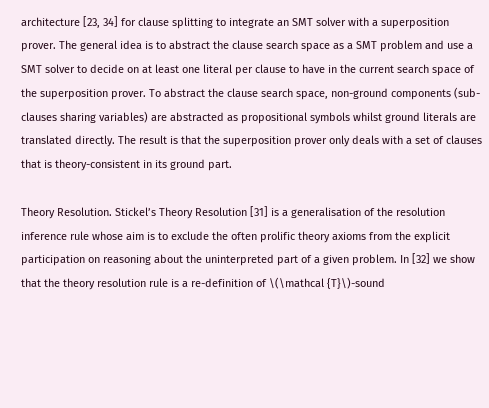architecture [23, 34] for clause splitting to integrate an SMT solver with a superposition prover. The general idea is to abstract the clause search space as a SMT problem and use a SMT solver to decide on at least one literal per clause to have in the current search space of the superposition prover. To abstract the clause search space, non-ground components (sub-clauses sharing variables) are abstracted as propositional symbols whilst ground literals are translated directly. The result is that the superposition prover only deals with a set of clauses that is theory-consistent in its ground part.

Theory Resolution. Stickel’s Theory Resolution [31] is a generalisation of the resolution inference rule whose aim is to exclude the often prolific theory axioms from the explicit participation on reasoning about the uninterpreted part of a given problem. In [32] we show that the theory resolution rule is a re-definition of \(\mathcal {T}\)-sound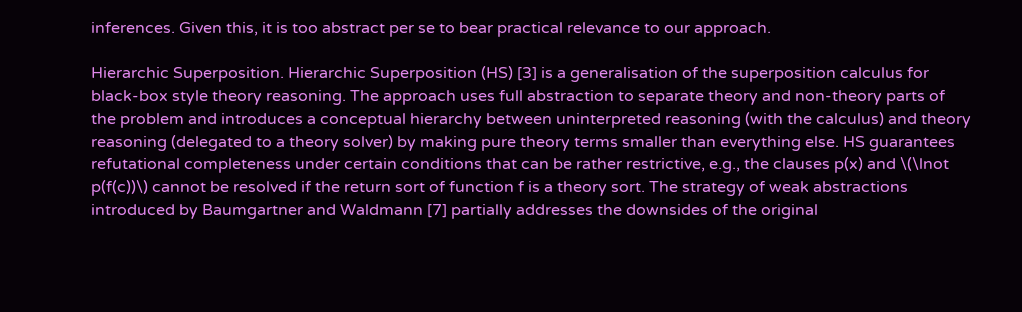inferences. Given this, it is too abstract per se to bear practical relevance to our approach.

Hierarchic Superposition. Hierarchic Superposition (HS) [3] is a generalisation of the superposition calculus for black-box style theory reasoning. The approach uses full abstraction to separate theory and non-theory parts of the problem and introduces a conceptual hierarchy between uninterpreted reasoning (with the calculus) and theory reasoning (delegated to a theory solver) by making pure theory terms smaller than everything else. HS guarantees refutational completeness under certain conditions that can be rather restrictive, e.g., the clauses p(x) and \(\lnot p(f(c))\) cannot be resolved if the return sort of function f is a theory sort. The strategy of weak abstractions introduced by Baumgartner and Waldmann [7] partially addresses the downsides of the original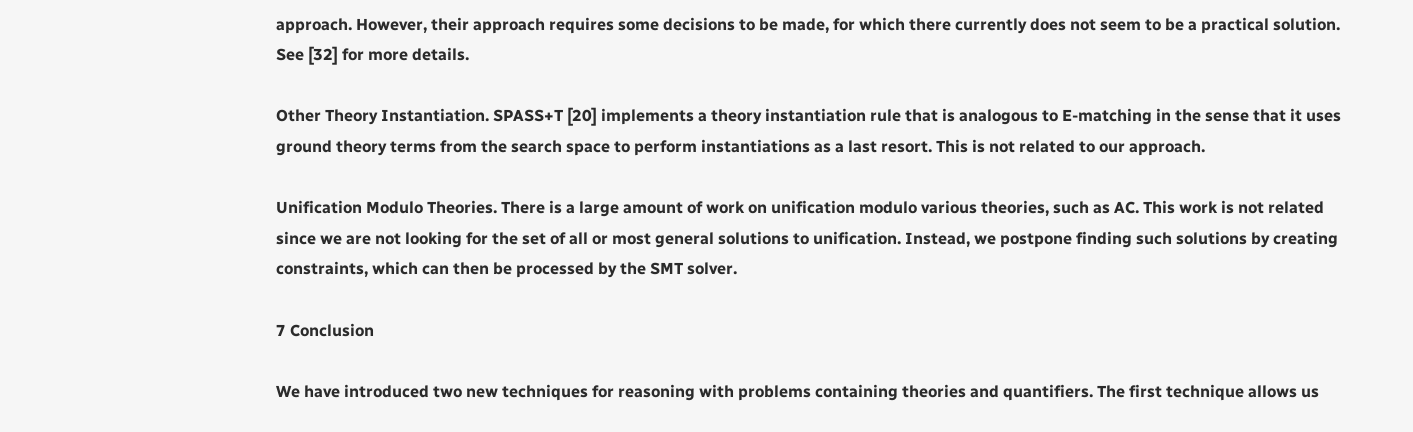approach. However, their approach requires some decisions to be made, for which there currently does not seem to be a practical solution. See [32] for more details.

Other Theory Instantiation. SPASS+T [20] implements a theory instantiation rule that is analogous to E-matching in the sense that it uses ground theory terms from the search space to perform instantiations as a last resort. This is not related to our approach.

Unification Modulo Theories. There is a large amount of work on unification modulo various theories, such as AC. This work is not related since we are not looking for the set of all or most general solutions to unification. Instead, we postpone finding such solutions by creating constraints, which can then be processed by the SMT solver.

7 Conclusion

We have introduced two new techniques for reasoning with problems containing theories and quantifiers. The first technique allows us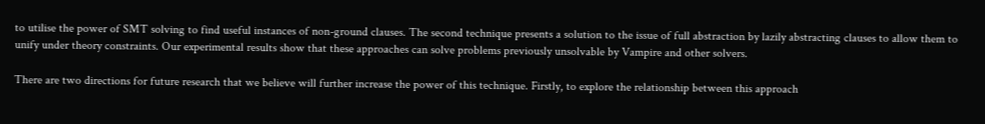to utilise the power of SMT solving to find useful instances of non-ground clauses. The second technique presents a solution to the issue of full abstraction by lazily abstracting clauses to allow them to unify under theory constraints. Our experimental results show that these approaches can solve problems previously unsolvable by Vampire and other solvers.

There are two directions for future research that we believe will further increase the power of this technique. Firstly, to explore the relationship between this approach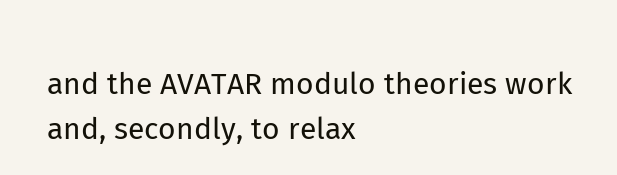and the AVATAR modulo theories work and, secondly, to relax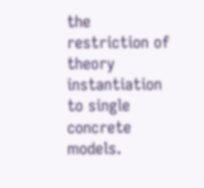the restriction of theory instantiation to single concrete models.